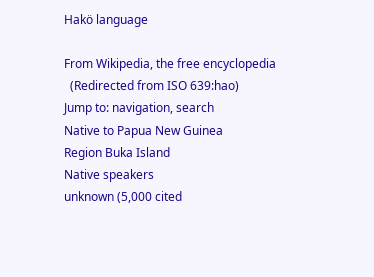Hakö language

From Wikipedia, the free encyclopedia
  (Redirected from ISO 639:hao)
Jump to: navigation, search
Native to Papua New Guinea
Region Buka Island
Native speakers
unknown (5,000 cited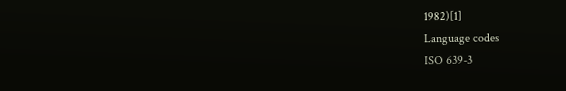1982)[1]
Language codes
ISO 639-3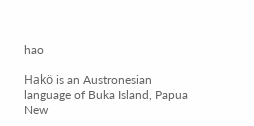hao

Hakö is an Austronesian language of Buka Island, Papua New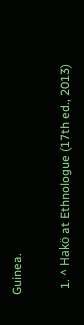Guinea.


  1. ^ Hakö at Ethnologue (17th ed., 2013)